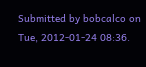Submitted by bobcalco on Tue, 2012-01-24 08:36.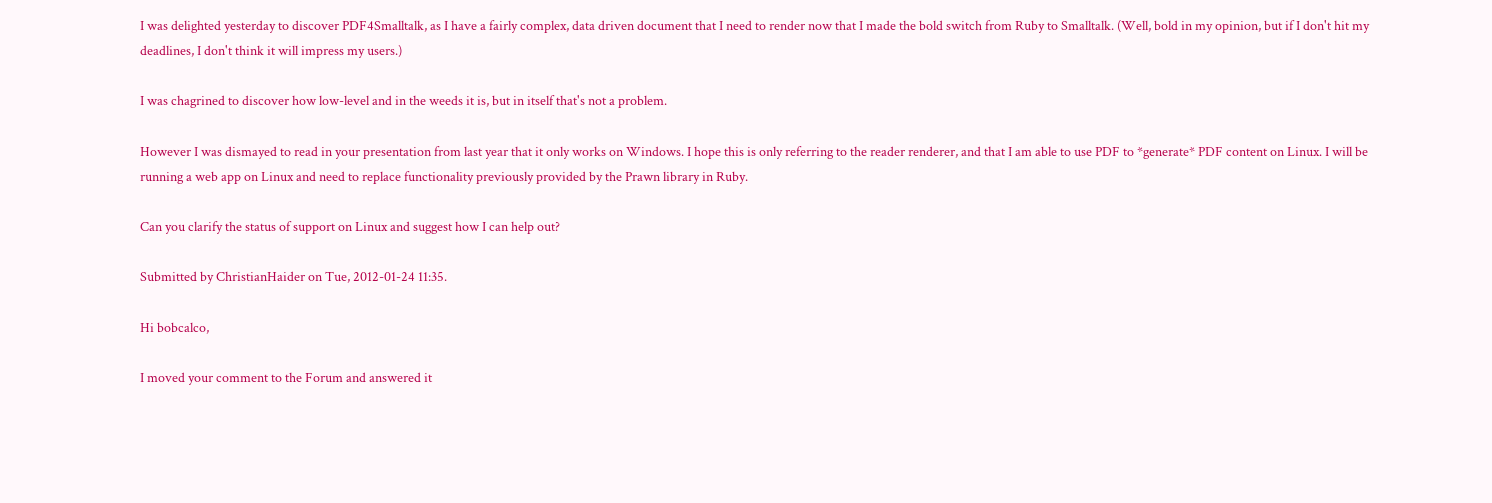I was delighted yesterday to discover PDF4Smalltalk, as I have a fairly complex, data driven document that I need to render now that I made the bold switch from Ruby to Smalltalk. (Well, bold in my opinion, but if I don't hit my deadlines, I don't think it will impress my users.)

I was chagrined to discover how low-level and in the weeds it is, but in itself that's not a problem.

However I was dismayed to read in your presentation from last year that it only works on Windows. I hope this is only referring to the reader renderer, and that I am able to use PDF to *generate* PDF content on Linux. I will be running a web app on Linux and need to replace functionality previously provided by the Prawn library in Ruby.

Can you clarify the status of support on Linux and suggest how I can help out?

Submitted by ChristianHaider on Tue, 2012-01-24 11:35.

Hi bobcalco,

I moved your comment to the Forum and answered it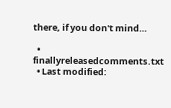there, if you don't mind…

  • finallyreleasedcomments.txt
  • Last modified: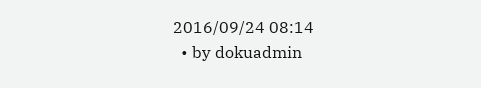2016/09/24 08:14
  • by dokuadmin